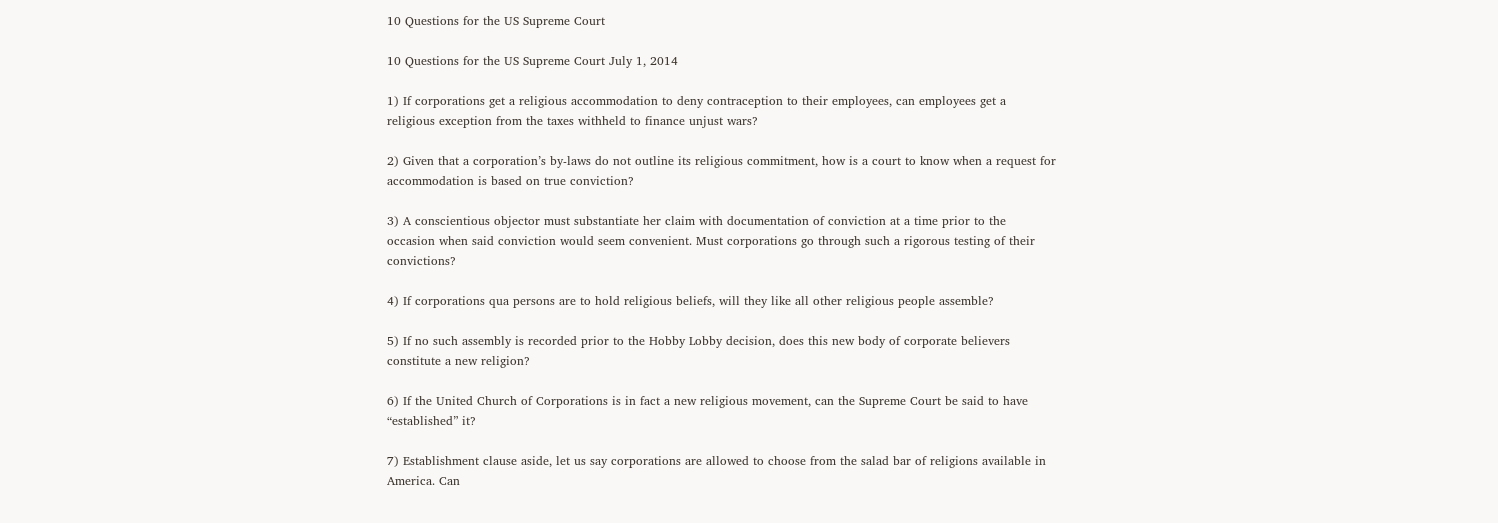10 Questions for the US Supreme Court

10 Questions for the US Supreme Court July 1, 2014

1) If corporations get a religious accommodation to deny contraception to their employees, can employees get a religious exception from the taxes withheld to finance unjust wars?

2) Given that a corporation’s by-laws do not outline its religious commitment, how is a court to know when a request for accommodation is based on true conviction?

3) A conscientious objector must substantiate her claim with documentation of conviction at a time prior to the occasion when said conviction would seem convenient. Must corporations go through such a rigorous testing of their convictions?

4) If corporations qua persons are to hold religious beliefs, will they like all other religious people assemble?

5) If no such assembly is recorded prior to the Hobby Lobby decision, does this new body of corporate believers constitute a new religion?

6) If the United Church of Corporations is in fact a new religious movement, can the Supreme Court be said to have “established” it?

7) Establishment clause aside, let us say corporations are allowed to choose from the salad bar of religions available in America. Can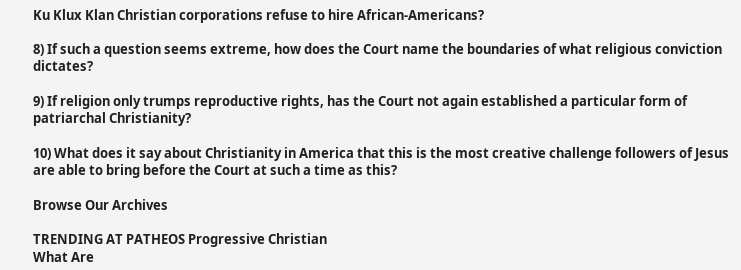Ku Klux Klan Christian corporations refuse to hire African-Americans?

8) If such a question seems extreme, how does the Court name the boundaries of what religious conviction dictates?

9) If religion only trumps reproductive rights, has the Court not again established a particular form of patriarchal Christianity?

10) What does it say about Christianity in America that this is the most creative challenge followers of Jesus are able to bring before the Court at such a time as this?

Browse Our Archives

TRENDING AT PATHEOS Progressive Christian
What Are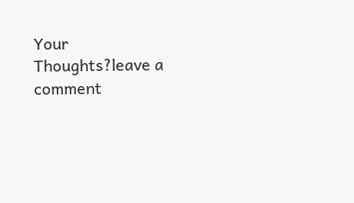Your Thoughts?leave a comment